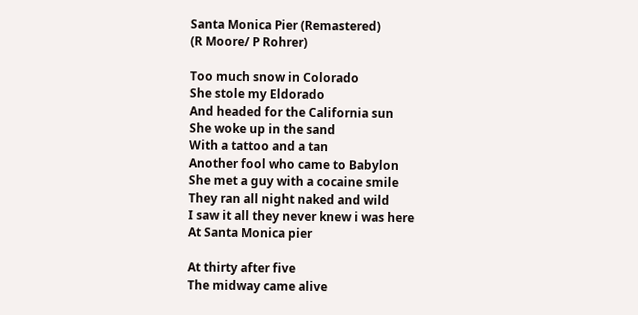Santa Monica Pier (Remastered)
(R Moore/ P Rohrer)

Too much snow in Colorado
She stole my Eldorado
And headed for the California sun
She woke up in the sand
With a tattoo and a tan
Another fool who came to Babylon
She met a guy with a cocaine smile
They ran all night naked and wild
I saw it all they never knew i was here
At Santa Monica pier

At thirty after five
The midway came alive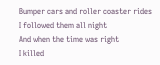Bumper cars and roller coaster rides
I followed them all night
And when the time was right
I killed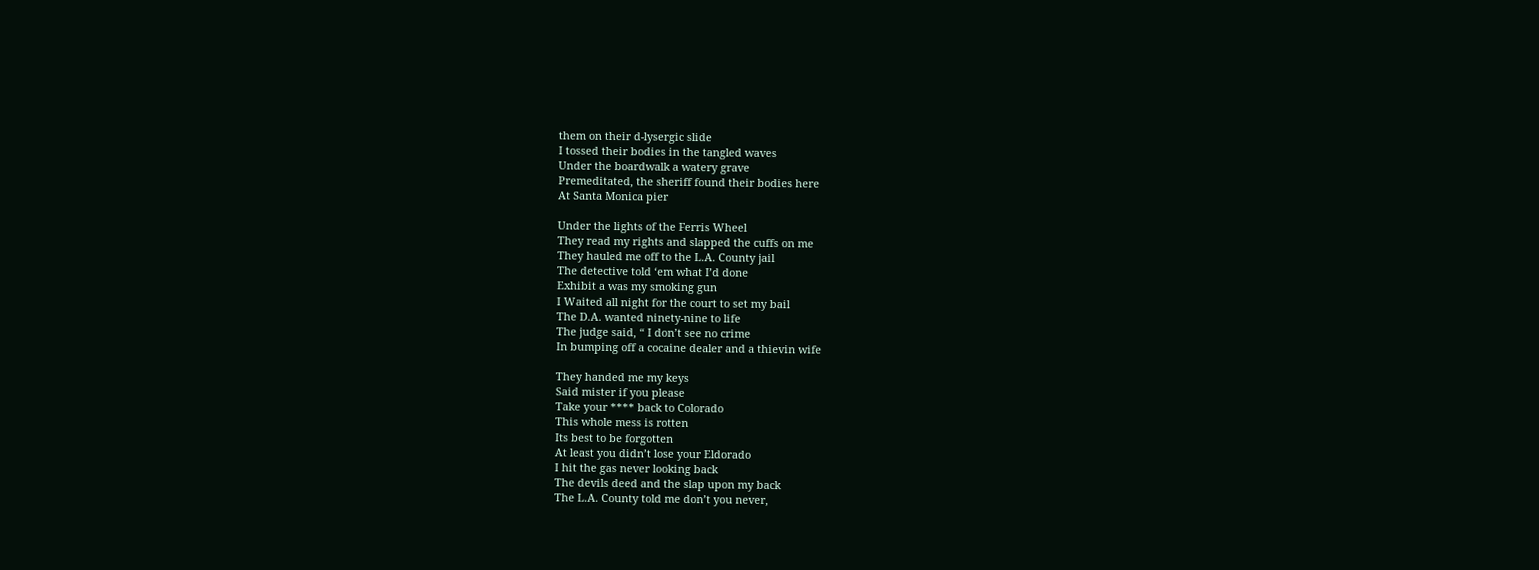them on their d-lysergic slide
I tossed their bodies in the tangled waves
Under the boardwalk a watery grave
Premeditated, the sheriff found their bodies here
At Santa Monica pier

Under the lights of the Ferris Wheel
They read my rights and slapped the cuffs on me
They hauled me off to the L.A. County jail
The detective told ‘em what I’d done
Exhibit a was my smoking gun
I Waited all night for the court to set my bail
The D.A. wanted ninety-nine to life
The judge said, “ I don’t see no crime
In bumping off a cocaine dealer and a thievin wife

They handed me my keys
Said mister if you please
Take your **** back to Colorado
This whole mess is rotten
Its best to be forgotten
At least you didn’t lose your Eldorado
I hit the gas never looking back
The devils deed and the slap upon my back
The L.A. County told me don’t you never,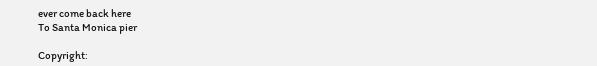ever come back here
To Santa Monica pier

Copyright: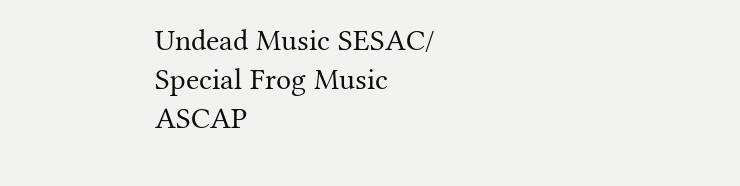Undead Music SESAC/ Special Frog Music ASCAP